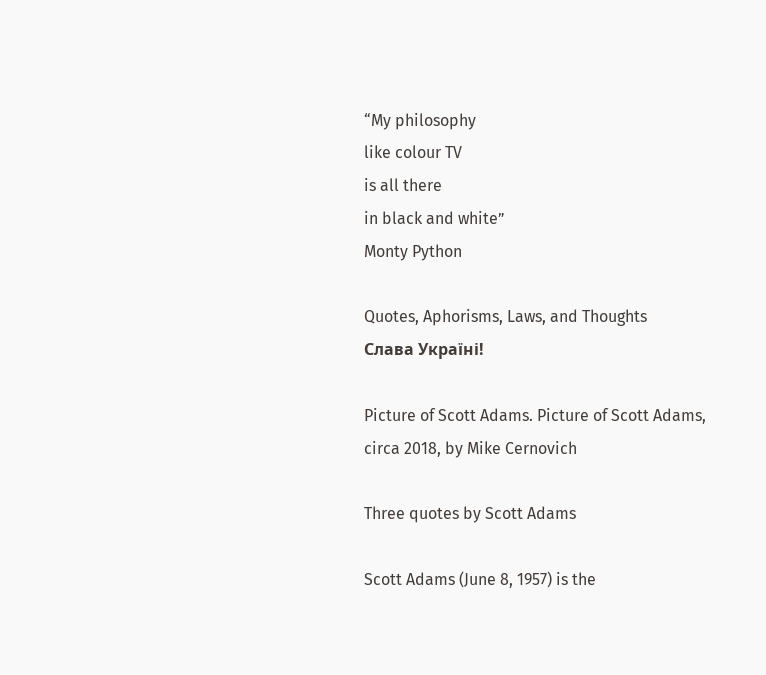“My philosophy
like colour TV
is all there
in black and white”
Monty Python

Quotes, Aphorisms, Laws, and Thoughts
Слава Україні!

Picture of Scott Adams. Picture of Scott Adams, circa 2018, by Mike Cernovich

Three quotes by Scott Adams

Scott Adams (June 8, 1957) is the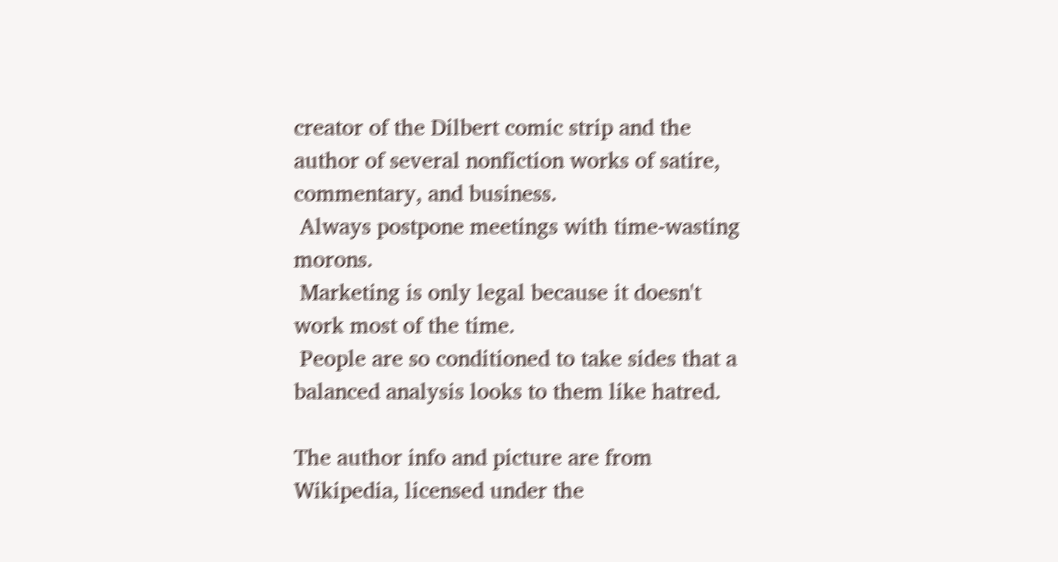creator of the Dilbert comic strip and the author of several nonfiction works of satire, commentary, and business.
 Always postpone meetings with time-wasting morons.
 Marketing is only legal because it doesn't work most of the time.
 People are so conditioned to take sides that a balanced analysis looks to them like hatred.

The author info and picture are from Wikipedia, licensed under the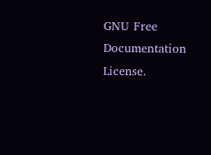GNU Free Documentation License.